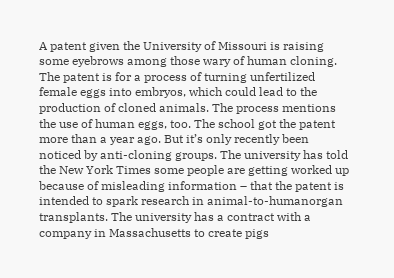A patent given the University of Missouri is raising some eyebrows among those wary of human cloning. The patent is for a process of turning unfertilized female eggs into embryos, which could lead to the production of cloned animals. The process mentions the use of human eggs, too. The school got the patent more than a year ago. But it’s only recently been noticed by anti-cloning groups. The university has told the New York Times some people are getting worked up because of misleading information – that the patent is intended to spark research in animal-to-humanorgan transplants. The university has a contract with a company in Massachusetts to create pigs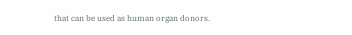that can be used as human organ donors.